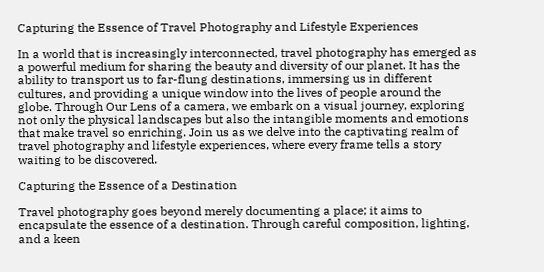Capturing the Essence of Travel Photography and Lifestyle Experiences

In a world that is increasingly interconnected, travel photography has emerged as a powerful medium for sharing the beauty and diversity of our planet. It has the ability to transport us to far-flung destinations, immersing us in different cultures, and providing a unique window into the lives of people around the globe. Through Our Lens of a camera, we embark on a visual journey, exploring not only the physical landscapes but also the intangible moments and emotions that make travel so enriching. Join us as we delve into the captivating realm of travel photography and lifestyle experiences, where every frame tells a story waiting to be discovered.

Capturing the Essence of a Destination

Travel photography goes beyond merely documenting a place; it aims to encapsulate the essence of a destination. Through careful composition, lighting, and a keen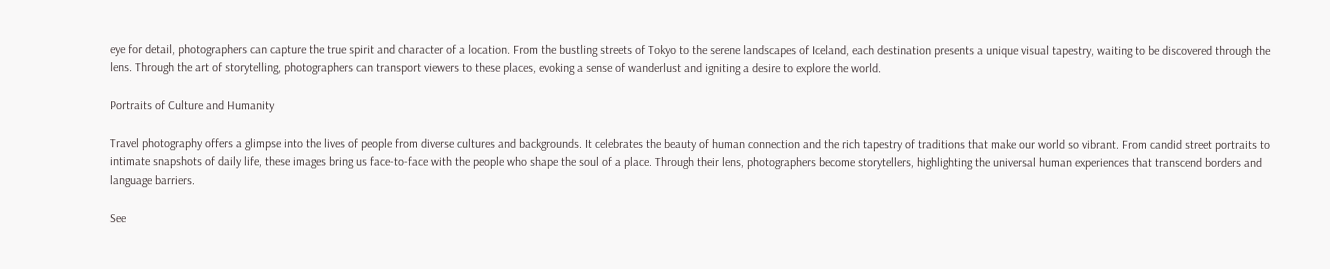eye for detail, photographers can capture the true spirit and character of a location. From the bustling streets of Tokyo to the serene landscapes of Iceland, each destination presents a unique visual tapestry, waiting to be discovered through the lens. Through the art of storytelling, photographers can transport viewers to these places, evoking a sense of wanderlust and igniting a desire to explore the world.

Portraits of Culture and Humanity

Travel photography offers a glimpse into the lives of people from diverse cultures and backgrounds. It celebrates the beauty of human connection and the rich tapestry of traditions that make our world so vibrant. From candid street portraits to intimate snapshots of daily life, these images bring us face-to-face with the people who shape the soul of a place. Through their lens, photographers become storytellers, highlighting the universal human experiences that transcend borders and language barriers.

See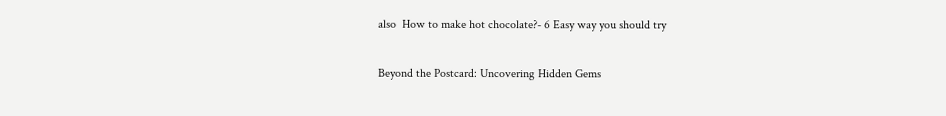also  How to make hot chocolate?- 6 Easy way you should try

Beyond the Postcard: Uncovering Hidden Gems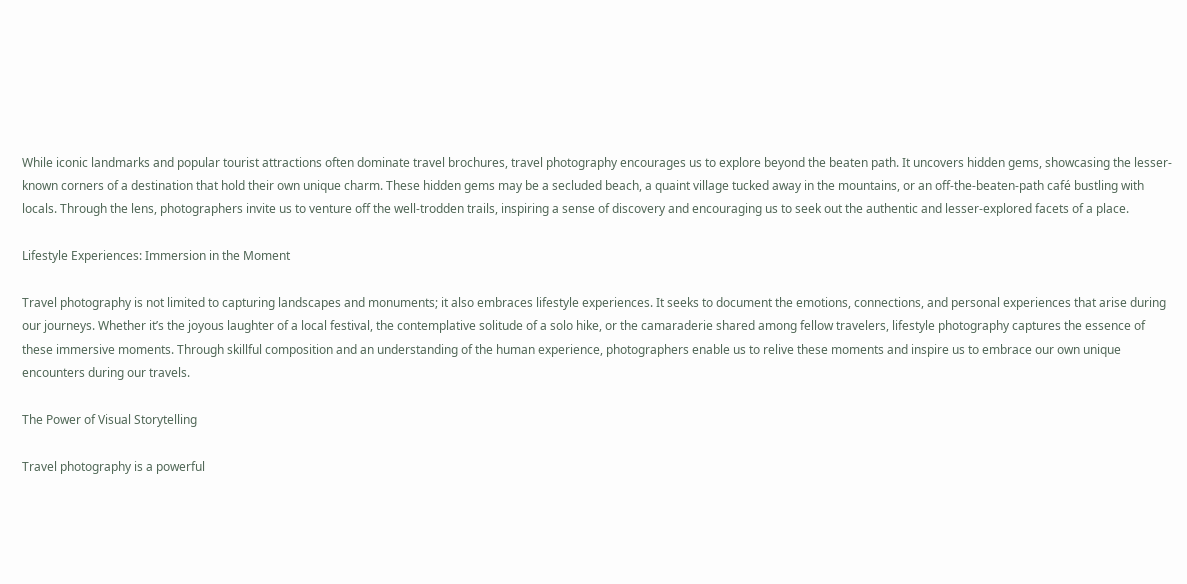While iconic landmarks and popular tourist attractions often dominate travel brochures, travel photography encourages us to explore beyond the beaten path. It uncovers hidden gems, showcasing the lesser-known corners of a destination that hold their own unique charm. These hidden gems may be a secluded beach, a quaint village tucked away in the mountains, or an off-the-beaten-path café bustling with locals. Through the lens, photographers invite us to venture off the well-trodden trails, inspiring a sense of discovery and encouraging us to seek out the authentic and lesser-explored facets of a place.

Lifestyle Experiences: Immersion in the Moment

Travel photography is not limited to capturing landscapes and monuments; it also embraces lifestyle experiences. It seeks to document the emotions, connections, and personal experiences that arise during our journeys. Whether it’s the joyous laughter of a local festival, the contemplative solitude of a solo hike, or the camaraderie shared among fellow travelers, lifestyle photography captures the essence of these immersive moments. Through skillful composition and an understanding of the human experience, photographers enable us to relive these moments and inspire us to embrace our own unique encounters during our travels.

The Power of Visual Storytelling

Travel photography is a powerful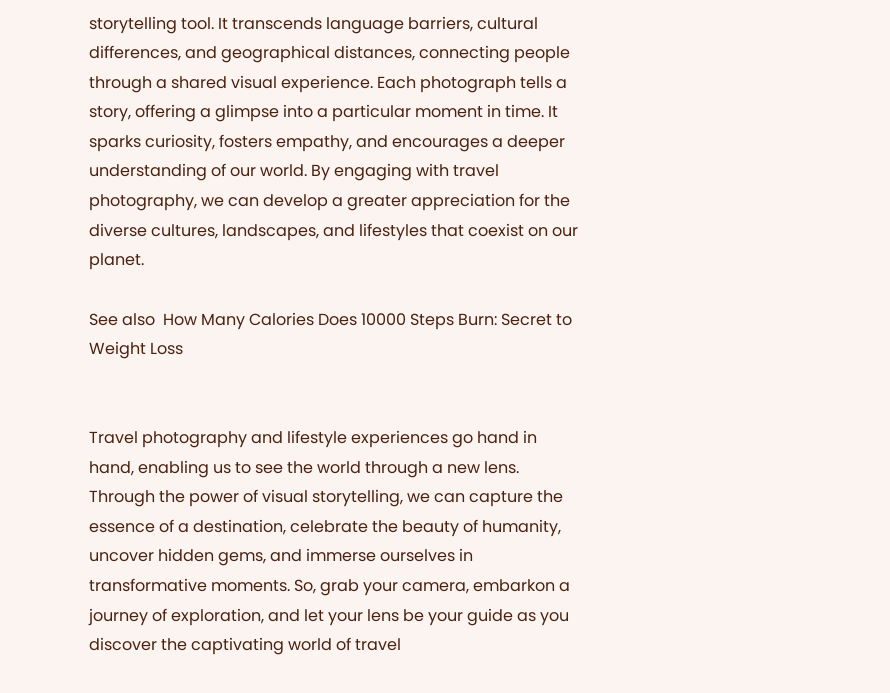storytelling tool. It transcends language barriers, cultural differences, and geographical distances, connecting people through a shared visual experience. Each photograph tells a story, offering a glimpse into a particular moment in time. It sparks curiosity, fosters empathy, and encourages a deeper understanding of our world. By engaging with travel photography, we can develop a greater appreciation for the diverse cultures, landscapes, and lifestyles that coexist on our planet.

See also  How Many Calories Does 10000 Steps Burn: Secret to Weight Loss


Travel photography and lifestyle experiences go hand in hand, enabling us to see the world through a new lens. Through the power of visual storytelling, we can capture the essence of a destination, celebrate the beauty of humanity, uncover hidden gems, and immerse ourselves in transformative moments. So, grab your camera, embarkon a journey of exploration, and let your lens be your guide as you discover the captivating world of travel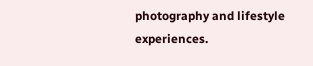photography and lifestyle experiences.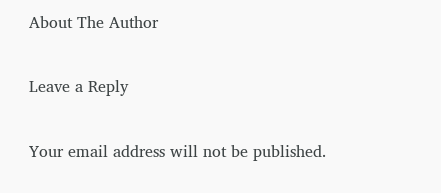About The Author

Leave a Reply

Your email address will not be published.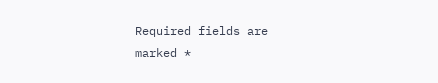Required fields are marked *